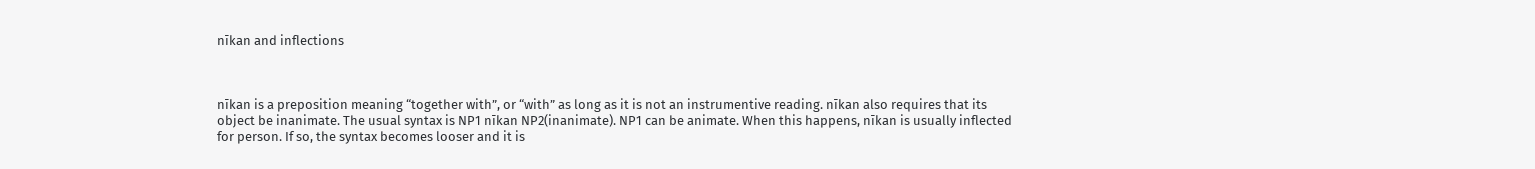nīkan and inflections



nīkan is a preposition meaning “together with”, or “with” as long as it is not an instrumentive reading. nīkan also requires that its object be inanimate. The usual syntax is NP1 nīkan NP2(inanimate). NP1 can be animate. When this happens, nīkan is usually inflected for person. If so, the syntax becomes looser and it is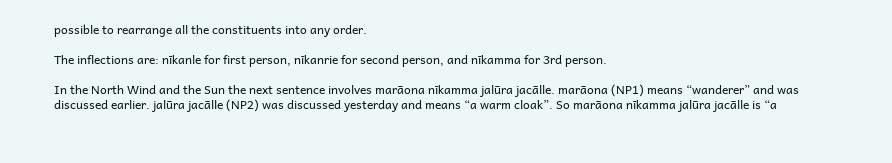possible to rearrange all the constituents into any order.

The inflections are: nīkanle for first person, nīkanrie for second person, and nīkamma for 3rd person.

In the North Wind and the Sun the next sentence involves marāona nīkamma jalūra jacālle. marāona (NP1) means “wanderer” and was discussed earlier. jalūra jacālle (NP2) was discussed yesterday and means “a warm cloak”. So marāona nīkamma jalūra jacālle is “a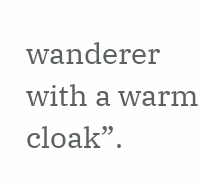wanderer with a warm cloak”.